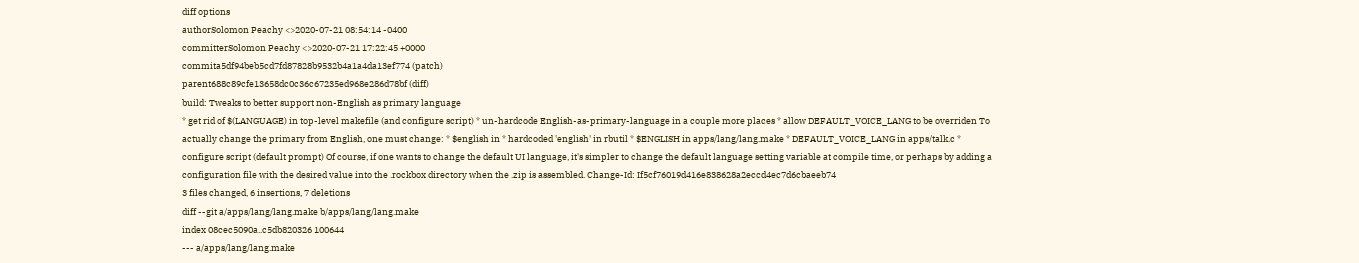diff options
authorSolomon Peachy <>2020-07-21 08:54:14 -0400
committerSolomon Peachy <>2020-07-21 17:22:45 +0000
commita5df94beb5cd7fd87828b9532b4a1a4da13ef774 (patch)
parent688c89cfe13658dc0c36c67235ed968e286d78bf (diff)
build: Tweaks to better support non-English as primary language
* get rid of $(LANGUAGE) in top-level makefile (and configure script) * un-hardcode English-as-primary-language in a couple more places * allow DEFAULT_VOICE_LANG to be overriden To actually change the primary from English, one must change: * $english in * hardcoded 'english' in rbutil * $ENGLISH in apps/lang/lang.make * DEFAULT_VOICE_LANG in apps/talk.c * configure script (default prompt) Of course, if one wants to change the default UI language, it's simpler to change the default language setting variable at compile time, or perhaps by adding a configuration file with the desired value into the .rockbox directory when the .zip is assembled. Change-Id: If5cf76019d416e838628a2eccd4ec7d6cbaeeb74
3 files changed, 6 insertions, 7 deletions
diff --git a/apps/lang/lang.make b/apps/lang/lang.make
index 08cec5090a..c5db820326 100644
--- a/apps/lang/lang.make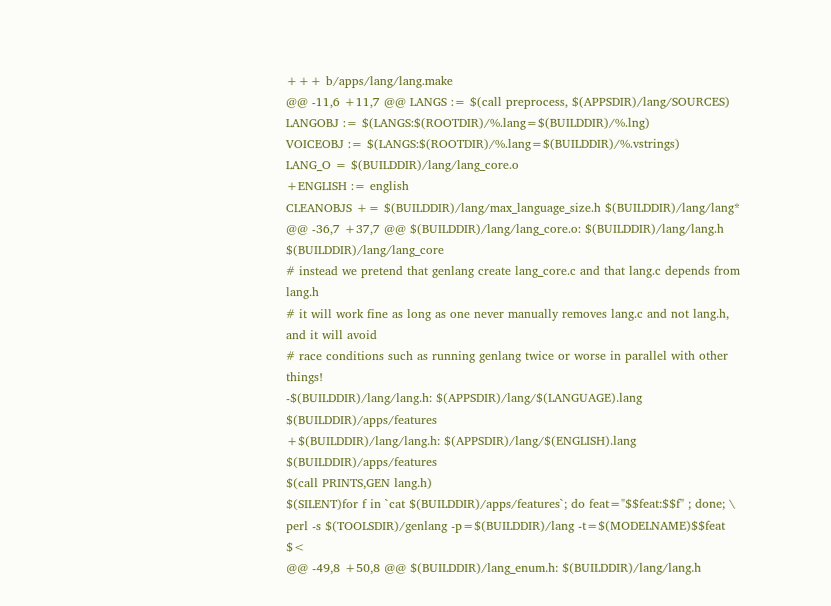+++ b/apps/lang/lang.make
@@ -11,6 +11,7 @@ LANGS := $(call preprocess, $(APPSDIR)/lang/SOURCES)
LANGOBJ := $(LANGS:$(ROOTDIR)/%.lang=$(BUILDDIR)/%.lng)
VOICEOBJ := $(LANGS:$(ROOTDIR)/%.lang=$(BUILDDIR)/%.vstrings)
LANG_O = $(BUILDDIR)/lang/lang_core.o
+ENGLISH := english
CLEANOBJS += $(BUILDDIR)/lang/max_language_size.h $(BUILDDIR)/lang/lang*
@@ -36,7 +37,7 @@ $(BUILDDIR)/lang/lang_core.o: $(BUILDDIR)/lang/lang.h $(BUILDDIR)/lang/lang_core
# instead we pretend that genlang create lang_core.c and that lang.c depends from lang.h
# it will work fine as long as one never manually removes lang.c and not lang.h, and it will avoid
# race conditions such as running genlang twice or worse in parallel with other things!
-$(BUILDDIR)/lang/lang.h: $(APPSDIR)/lang/$(LANGUAGE).lang $(BUILDDIR)/apps/features
+$(BUILDDIR)/lang/lang.h: $(APPSDIR)/lang/$(ENGLISH).lang $(BUILDDIR)/apps/features
$(call PRINTS,GEN lang.h)
$(SILENT)for f in `cat $(BUILDDIR)/apps/features`; do feat="$$feat:$$f" ; done; \
perl -s $(TOOLSDIR)/genlang -p=$(BUILDDIR)/lang -t=$(MODELNAME)$$feat $<
@@ -49,8 +50,8 @@ $(BUILDDIR)/lang_enum.h: $(BUILDDIR)/lang/lang.h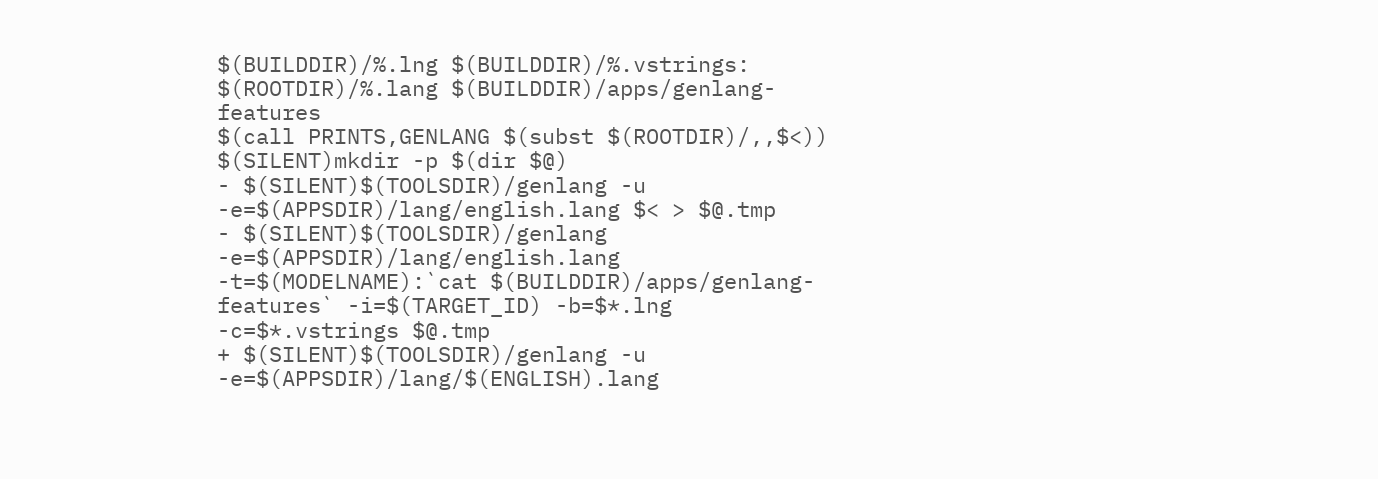$(BUILDDIR)/%.lng $(BUILDDIR)/%.vstrings: $(ROOTDIR)/%.lang $(BUILDDIR)/apps/genlang-features
$(call PRINTS,GENLANG $(subst $(ROOTDIR)/,,$<))
$(SILENT)mkdir -p $(dir $@)
- $(SILENT)$(TOOLSDIR)/genlang -u -e=$(APPSDIR)/lang/english.lang $< > $@.tmp
- $(SILENT)$(TOOLSDIR)/genlang -e=$(APPSDIR)/lang/english.lang -t=$(MODELNAME):`cat $(BUILDDIR)/apps/genlang-features` -i=$(TARGET_ID) -b=$*.lng -c=$*.vstrings $@.tmp
+ $(SILENT)$(TOOLSDIR)/genlang -u -e=$(APPSDIR)/lang/$(ENGLISH).lang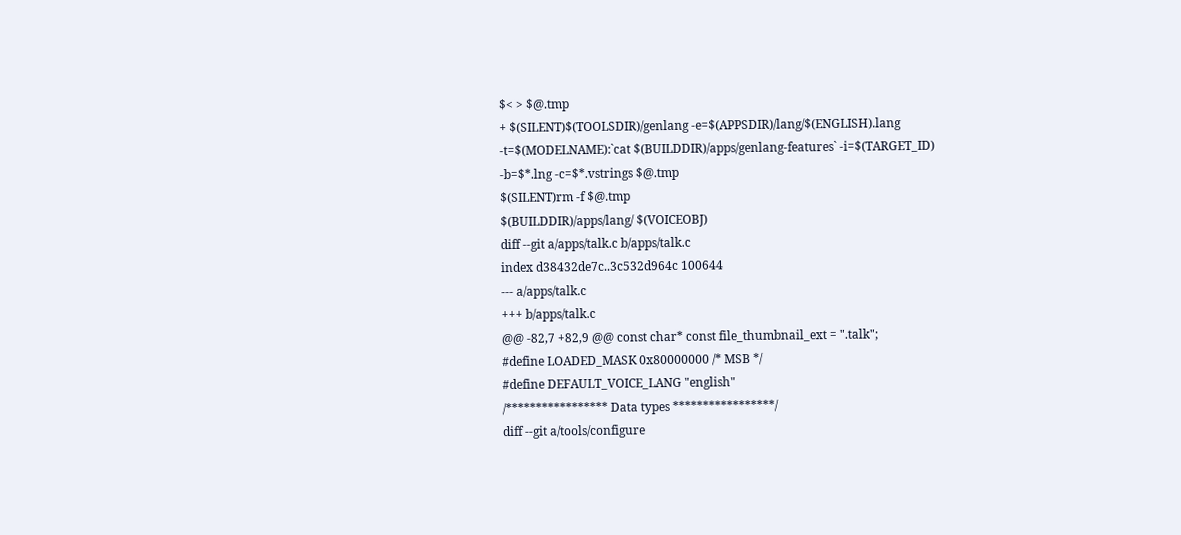$< > $@.tmp
+ $(SILENT)$(TOOLSDIR)/genlang -e=$(APPSDIR)/lang/$(ENGLISH).lang -t=$(MODELNAME):`cat $(BUILDDIR)/apps/genlang-features` -i=$(TARGET_ID) -b=$*.lng -c=$*.vstrings $@.tmp
$(SILENT)rm -f $@.tmp
$(BUILDDIR)/apps/lang/ $(VOICEOBJ)
diff --git a/apps/talk.c b/apps/talk.c
index d38432de7c..3c532d964c 100644
--- a/apps/talk.c
+++ b/apps/talk.c
@@ -82,7 +82,9 @@ const char* const file_thumbnail_ext = ".talk";
#define LOADED_MASK 0x80000000 /* MSB */
#define DEFAULT_VOICE_LANG "english"
/***************** Data types *****************/
diff --git a/tools/configure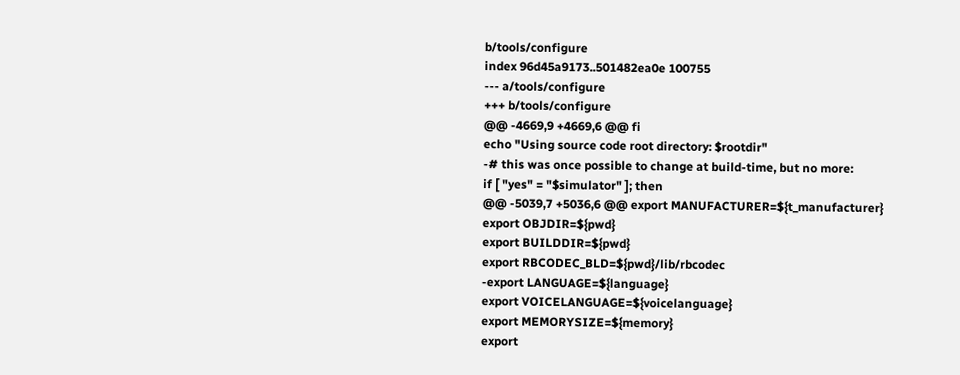b/tools/configure
index 96d45a9173..501482ea0e 100755
--- a/tools/configure
+++ b/tools/configure
@@ -4669,9 +4669,6 @@ fi
echo "Using source code root directory: $rootdir"
-# this was once possible to change at build-time, but no more:
if [ "yes" = "$simulator" ]; then
@@ -5039,7 +5036,6 @@ export MANUFACTURER=${t_manufacturer}
export OBJDIR=${pwd}
export BUILDDIR=${pwd}
export RBCODEC_BLD=${pwd}/lib/rbcodec
-export LANGUAGE=${language}
export VOICELANGUAGE=${voicelanguage}
export MEMORYSIZE=${memory}
export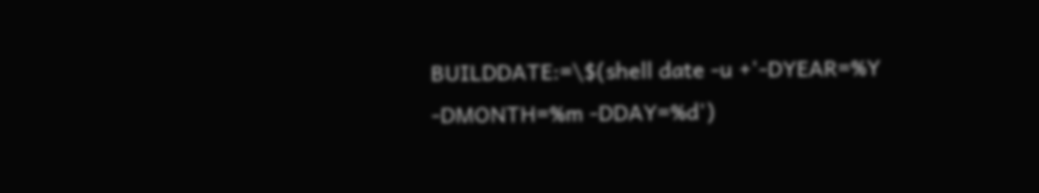BUILDDATE:=\$(shell date -u +'-DYEAR=%Y -DMONTH=%m -DDAY=%d')